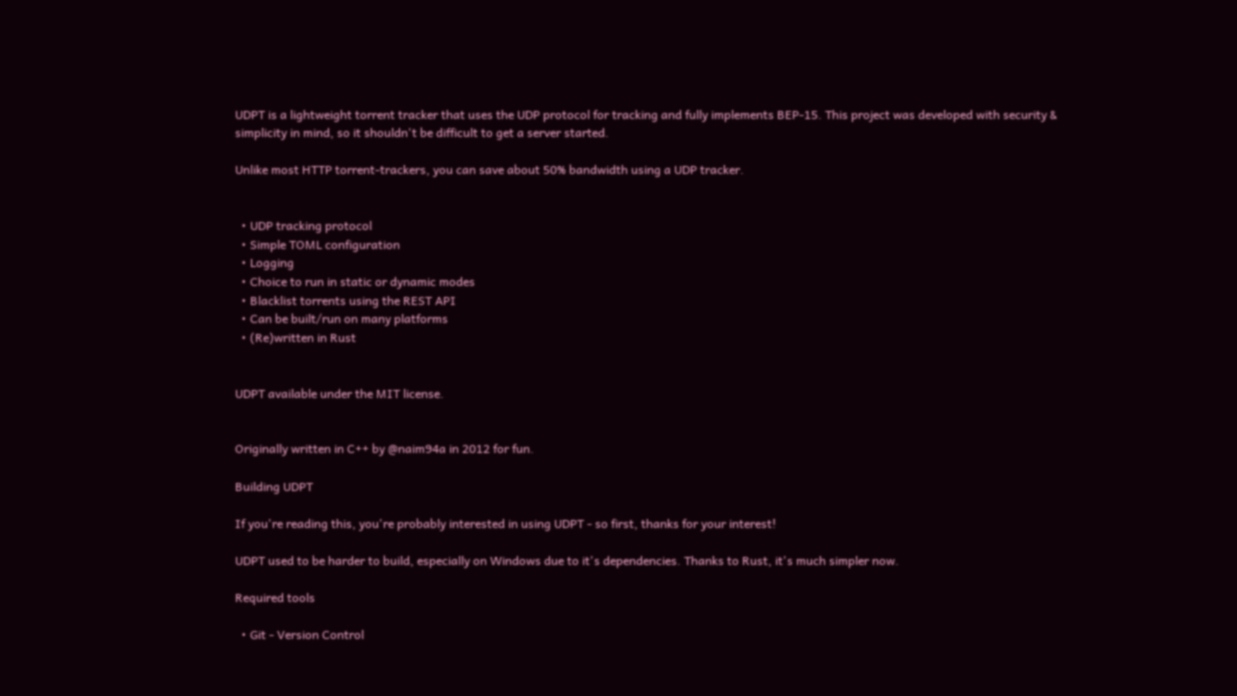UDPT is a lightweight torrent tracker that uses the UDP protocol for tracking and fully implements BEP-15. This project was developed with security & simplicity in mind, so it shouldn't be difficult to get a server started.

Unlike most HTTP torrent-trackers, you can save about 50% bandwidth using a UDP tracker.


  • UDP tracking protocol
  • Simple TOML configuration
  • Logging
  • Choice to run in static or dynamic modes
  • Blacklist torrents using the REST API
  • Can be built/run on many platforms
  • (Re)written in Rust


UDPT available under the MIT license.


Originally written in C++ by @naim94a in 2012 for fun.

Building UDPT

If you're reading this, you're probably interested in using UDPT - so first, thanks for your interest!

UDPT used to be harder to build, especially on Windows due to it's dependencies. Thanks to Rust, it's much simpler now.

Required tools

  • Git - Version Control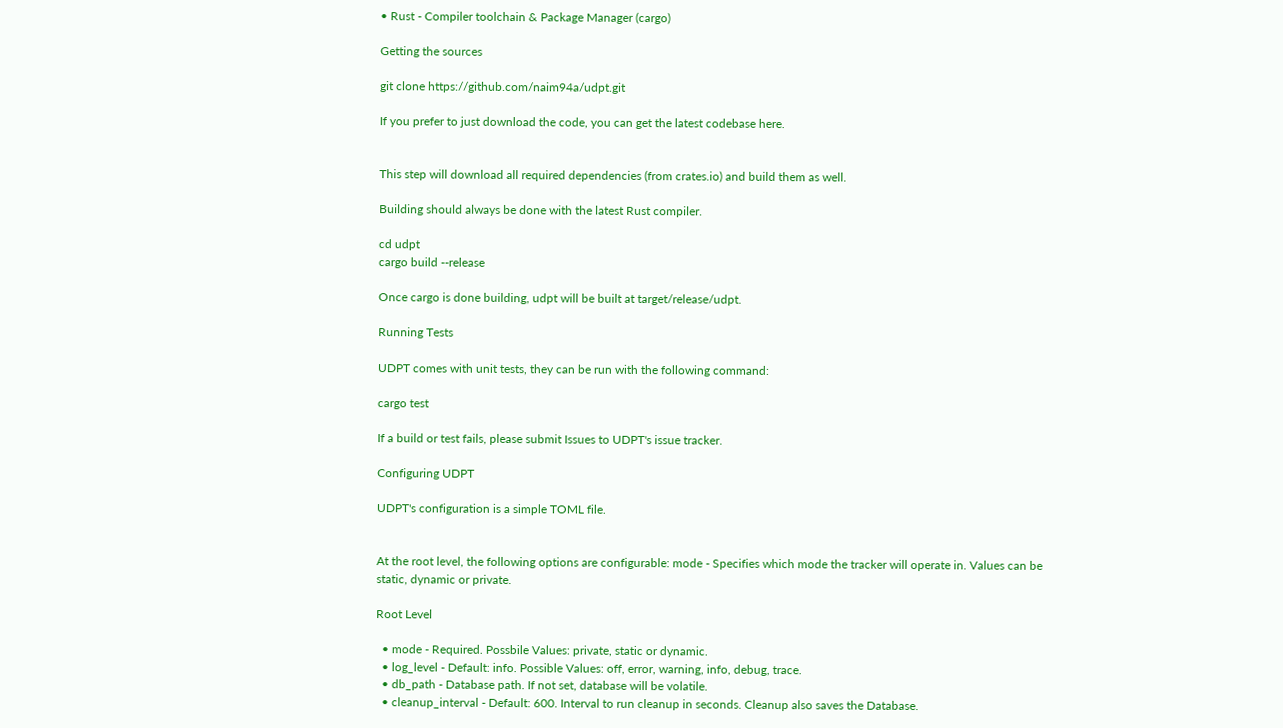• Rust - Compiler toolchain & Package Manager (cargo)

Getting the sources

git clone https://github.com/naim94a/udpt.git

If you prefer to just download the code, you can get the latest codebase here.


This step will download all required dependencies (from crates.io) and build them as well.

Building should always be done with the latest Rust compiler.

cd udpt
cargo build --release

Once cargo is done building, udpt will be built at target/release/udpt.

Running Tests

UDPT comes with unit tests, they can be run with the following command:

cargo test

If a build or test fails, please submit Issues to UDPT's issue tracker.

Configuring UDPT

UDPT's configuration is a simple TOML file.


At the root level, the following options are configurable: mode - Specifies which mode the tracker will operate in. Values can be static, dynamic or private.

Root Level

  • mode - Required. Possbile Values: private, static or dynamic.
  • log_level - Default: info. Possible Values: off, error, warning, info, debug, trace.
  • db_path - Database path. If not set, database will be volatile.
  • cleanup_interval - Default: 600. Interval to run cleanup in seconds. Cleanup also saves the Database.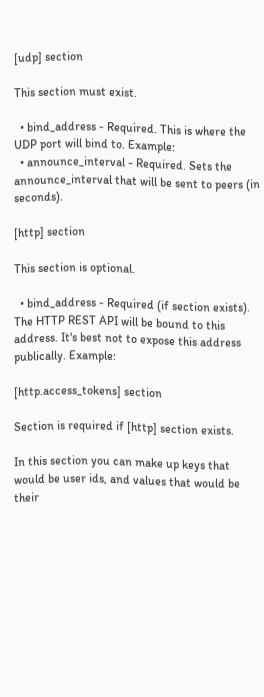[udp] section

This section must exist.

  • bind_address - Required. This is where the UDP port will bind to. Example:
  • announce_interval - Required. Sets the announce_interval that will be sent to peers (in seconds).

[http] section

This section is optional.

  • bind_address - Required (if section exists). The HTTP REST API will be bound to this address. It's best not to expose this address publically. Example:

[http.access_tokens] section

Section is required if [http] section exists.

In this section you can make up keys that would be user ids, and values that would be their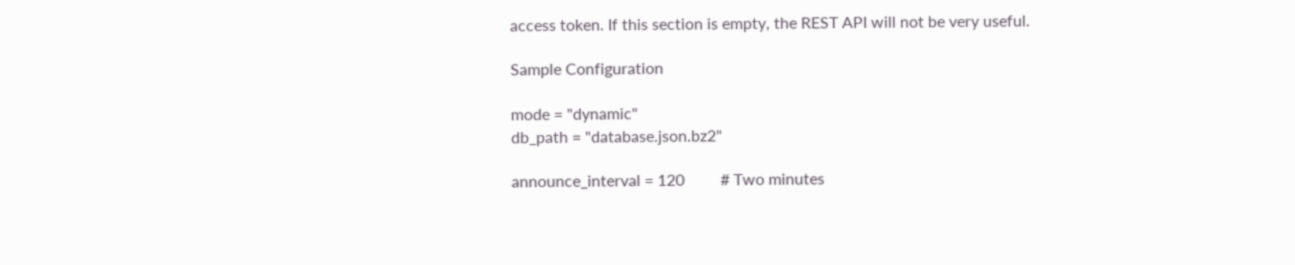access token. If this section is empty, the REST API will not be very useful.

Sample Configuration

mode = "dynamic"
db_path = "database.json.bz2"

announce_interval = 120         # Two minutes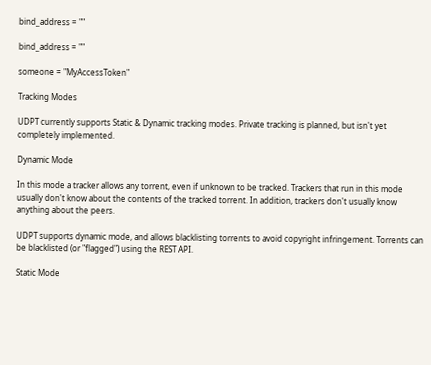bind_address = ""

bind_address = ""

someone = "MyAccessToken"

Tracking Modes

UDPT currently supports Static & Dynamic tracking modes. Private tracking is planned, but isn't yet completely implemented.

Dynamic Mode

In this mode a tracker allows any torrent, even if unknown to be tracked. Trackers that run in this mode usually don't know about the contents of the tracked torrent. In addition, trackers don't usually know anything about the peers.

UDPT supports dynamic mode, and allows blacklisting torrents to avoid copyright infringement. Torrents can be blacklisted (or "flagged") using the REST API.

Static Mode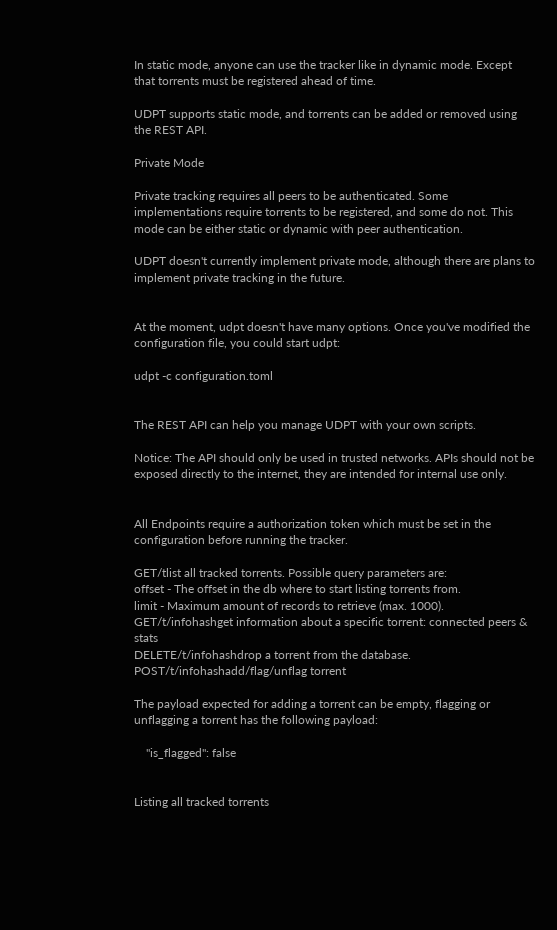In static mode, anyone can use the tracker like in dynamic mode. Except that torrents must be registered ahead of time.

UDPT supports static mode, and torrents can be added or removed using the REST API.

Private Mode

Private tracking requires all peers to be authenticated. Some implementations require torrents to be registered, and some do not. This mode can be either static or dynamic with peer authentication.

UDPT doesn't currently implement private mode, although there are plans to implement private tracking in the future.


At the moment, udpt doesn't have many options. Once you've modified the configuration file, you could start udpt:

udpt -c configuration.toml


The REST API can help you manage UDPT with your own scripts.

Notice: The API should only be used in trusted networks. APIs should not be exposed directly to the internet, they are intended for internal use only.


All Endpoints require a authorization token which must be set in the configuration before running the tracker.

GET/tlist all tracked torrents. Possible query parameters are:
offset - The offset in the db where to start listing torrents from.
limit - Maximum amount of records to retrieve (max. 1000).
GET/t/infohashget information about a specific torrent: connected peers & stats
DELETE/t/infohashdrop a torrent from the database.
POST/t/infohashadd/flag/unflag torrent

The payload expected for adding a torrent can be empty, flagging or unflagging a torrent has the following payload:

    "is_flagged": false


Listing all tracked torrents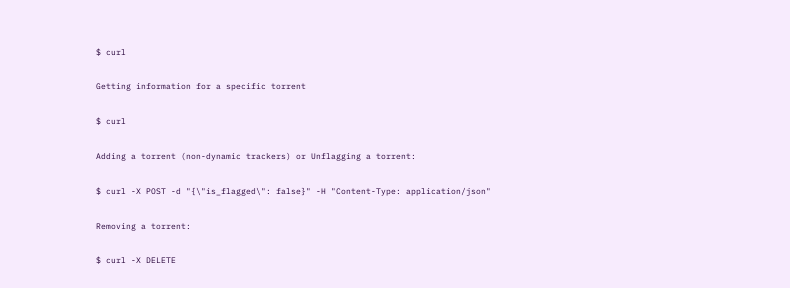$ curl

Getting information for a specific torrent

$ curl

Adding a torrent (non-dynamic trackers) or Unflagging a torrent:

$ curl -X POST -d "{\"is_flagged\": false}" -H "Content-Type: application/json"

Removing a torrent:

$ curl -X DELETE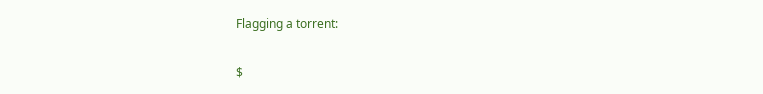Flagging a torrent:

$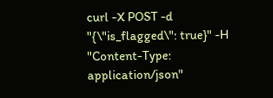curl -X POST -d "{\"is_flagged\": true}" -H "Content-Type: application/json"